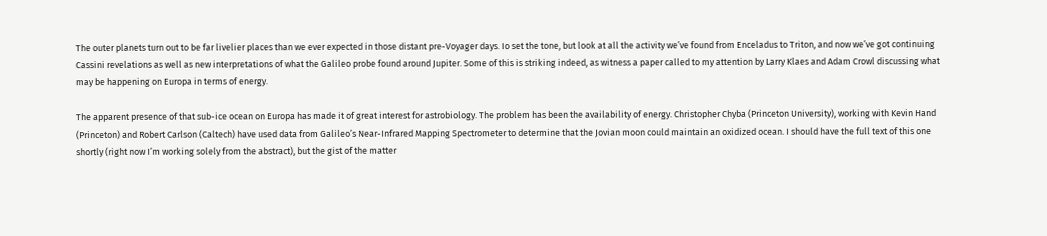The outer planets turn out to be far livelier places than we ever expected in those distant pre-Voyager days. Io set the tone, but look at all the activity we’ve found from Enceladus to Triton, and now we’ve got continuing Cassini revelations as well as new interpretations of what the Galileo probe found around Jupiter. Some of this is striking indeed, as witness a paper called to my attention by Larry Klaes and Adam Crowl discussing what may be happening on Europa in terms of energy.

The apparent presence of that sub-ice ocean on Europa has made it of great interest for astrobiology. The problem has been the availability of energy. Christopher Chyba (Princeton University), working with Kevin Hand (Princeton) and Robert Carlson (Caltech) have used data from Galileo’s Near-Infrared Mapping Spectrometer to determine that the Jovian moon could maintain an oxidized ocean. I should have the full text of this one shortly (right now I’m working solely from the abstract), but the gist of the matter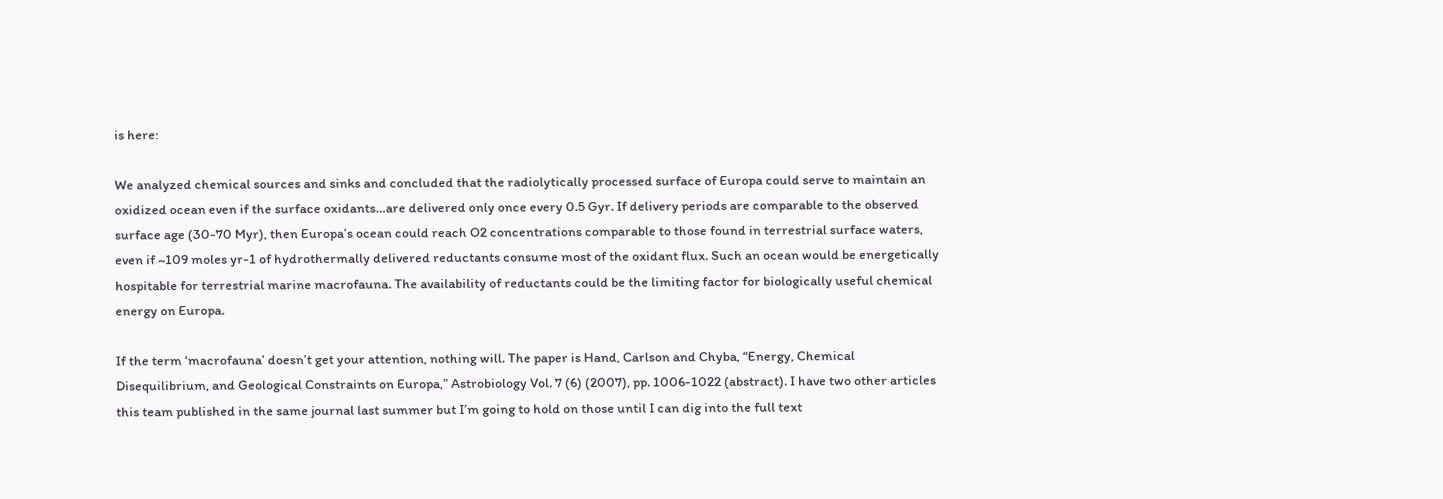is here:

We analyzed chemical sources and sinks and concluded that the radiolytically processed surface of Europa could serve to maintain an oxidized ocean even if the surface oxidants…are delivered only once every 0.5 Gyr. If delivery periods are comparable to the observed surface age (30-70 Myr), then Europa’s ocean could reach O2 concentrations comparable to those found in terrestrial surface waters, even if ~109 moles yr-1 of hydrothermally delivered reductants consume most of the oxidant flux. Such an ocean would be energetically hospitable for terrestrial marine macrofauna. The availability of reductants could be the limiting factor for biologically useful chemical energy on Europa.

If the term ‘macrofauna’ doesn’t get your attention, nothing will. The paper is Hand, Carlson and Chyba, “Energy, Chemical Disequilibrium, and Geological Constraints on Europa,” Astrobiology Vol. 7 (6) (2007), pp. 1006-1022 (abstract). I have two other articles this team published in the same journal last summer but I’m going to hold on those until I can dig into the full text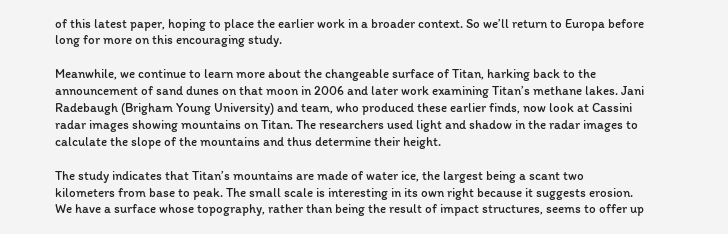of this latest paper, hoping to place the earlier work in a broader context. So we’ll return to Europa before long for more on this encouraging study.

Meanwhile, we continue to learn more about the changeable surface of Titan, harking back to the announcement of sand dunes on that moon in 2006 and later work examining Titan’s methane lakes. Jani Radebaugh (Brigham Young University) and team, who produced these earlier finds, now look at Cassini radar images showing mountains on Titan. The researchers used light and shadow in the radar images to calculate the slope of the mountains and thus determine their height.

The study indicates that Titan’s mountains are made of water ice, the largest being a scant two kilometers from base to peak. The small scale is interesting in its own right because it suggests erosion. We have a surface whose topography, rather than being the result of impact structures, seems to offer up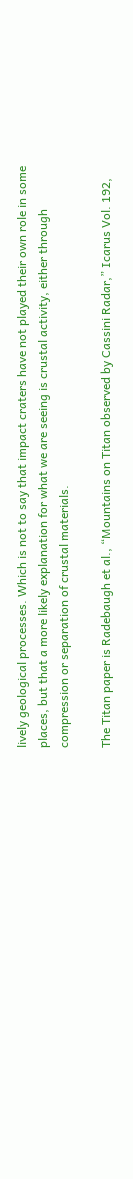lively geological processes. Which is not to say that impact craters have not played their own role in some places, but that a more likely explanation for what we are seeing is crustal activity, either through compression or separation of crustal materials.

The Titan paper is Radebaugh et al., “Mountains on Titan observed by Cassini Radar,” Icarus Vol. 192,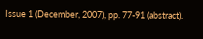Issue 1 (December, 2007), pp. 77-91 (abstract).